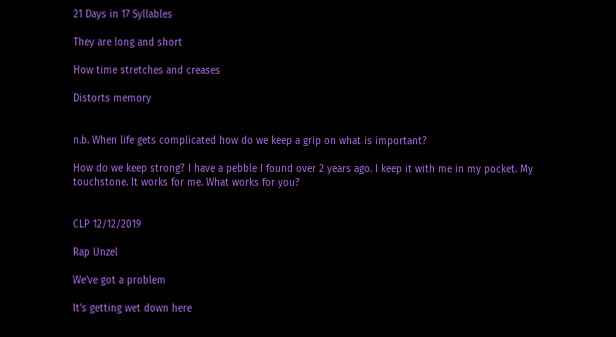21 Days in 17 Syllables

They are long and short

How time stretches and creases

Distorts memory


n.b. When life gets complicated how do we keep a grip on what is important?

How do we keep strong? I have a pebble I found over 2 years ago. I keep it with me in my pocket. My touchstone. It works for me. What works for you?


CLP 12/12/2019

Rap Unzel

We’ve got a problem

It’s getting wet down here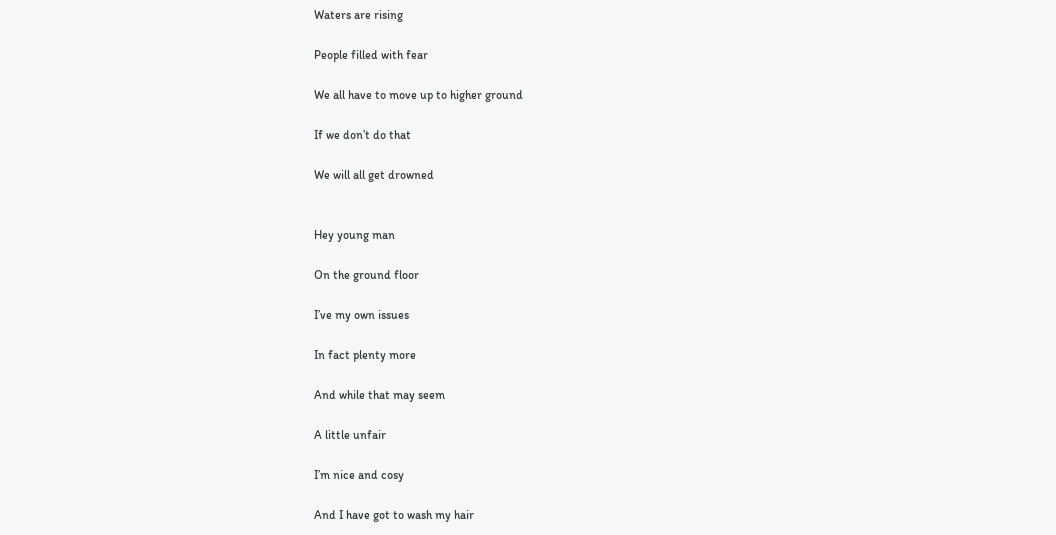Waters are rising

People filled with fear

We all have to move up to higher ground

If we don’t do that

We will all get drowned


Hey young man

On the ground floor

I’ve my own issues

In fact plenty more

And while that may seem

A little unfair

I’m nice and cosy

And I have got to wash my hair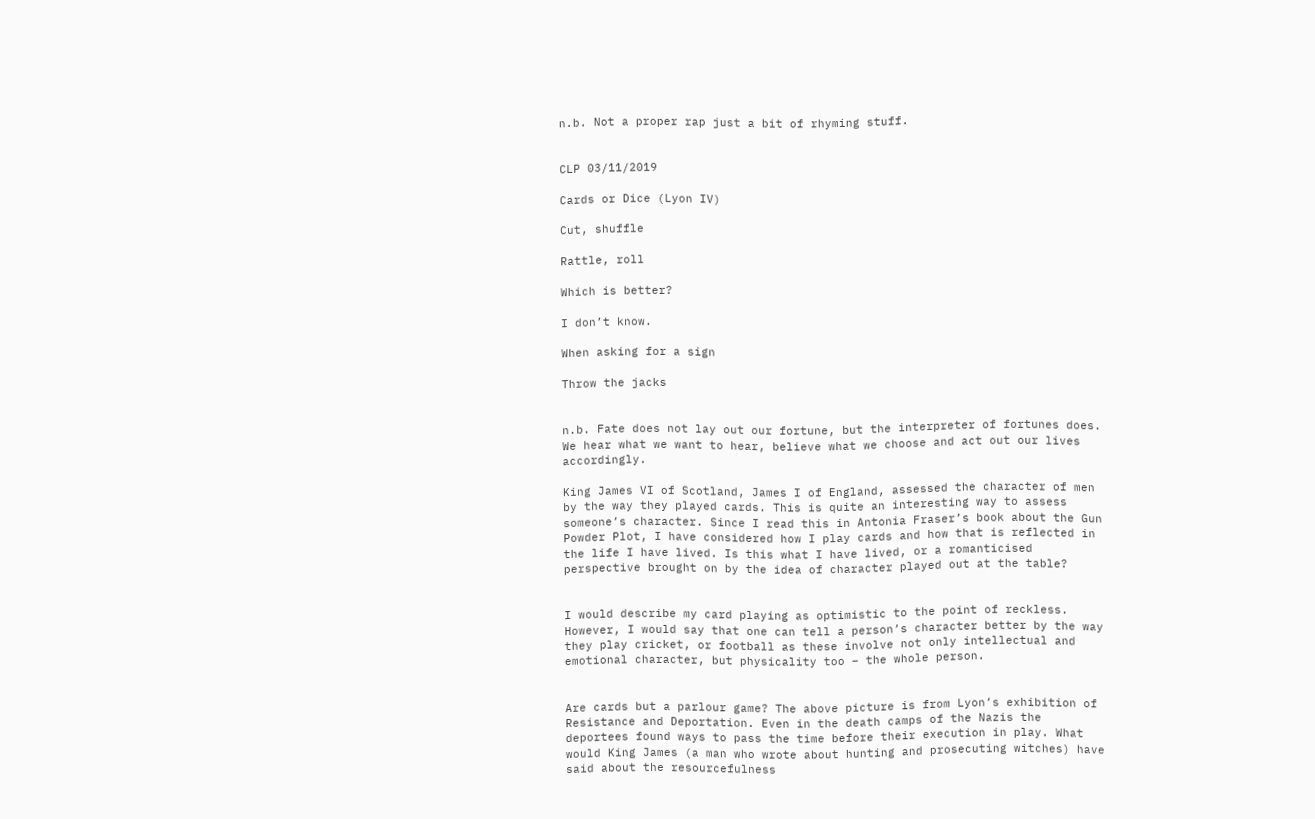n.b. Not a proper rap just a bit of rhyming stuff.


CLP 03/11/2019

Cards or Dice (Lyon IV)

Cut, shuffle

Rattle, roll

Which is better?

I don’t know.

When asking for a sign

Throw the jacks


n.b. Fate does not lay out our fortune, but the interpreter of fortunes does. We hear what we want to hear, believe what we choose and act out our lives accordingly.

King James VI of Scotland, James I of England, assessed the character of men by the way they played cards. This is quite an interesting way to assess someone’s character. Since I read this in Antonia Fraser’s book about the Gun Powder Plot, I have considered how I play cards and how that is reflected in the life I have lived. Is this what I have lived, or a romanticised perspective brought on by the idea of character played out at the table?


I would describe my card playing as optimistic to the point of reckless. However, I would say that one can tell a person’s character better by the way they play cricket, or football as these involve not only intellectual and emotional character, but physicality too – the whole person.


Are cards but a parlour game? The above picture is from Lyon’s exhibition of Resistance and Deportation. Even in the death camps of the Nazis the deportees found ways to pass the time before their execution in play. What would King James (a man who wrote about hunting and prosecuting witches) have said about the resourcefulness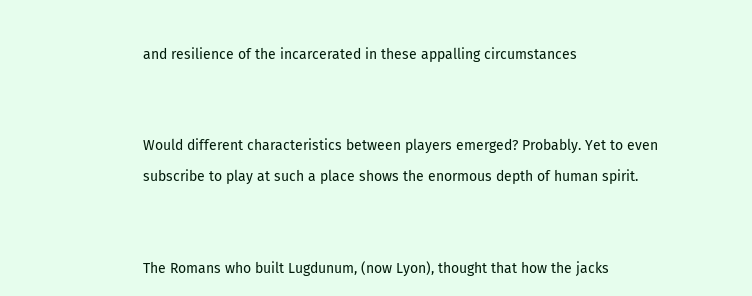and resilience of the incarcerated in these appalling circumstances


Would different characteristics between players emerged? Probably. Yet to even subscribe to play at such a place shows the enormous depth of human spirit.


The Romans who built Lugdunum, (now Lyon), thought that how the jacks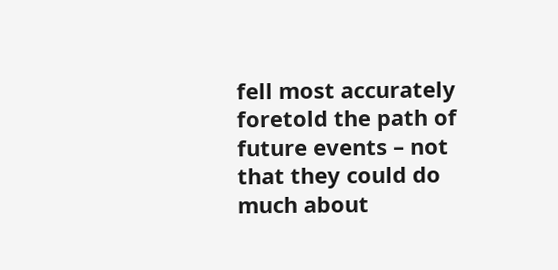fell most accurately foretold the path of future events – not that they could do much about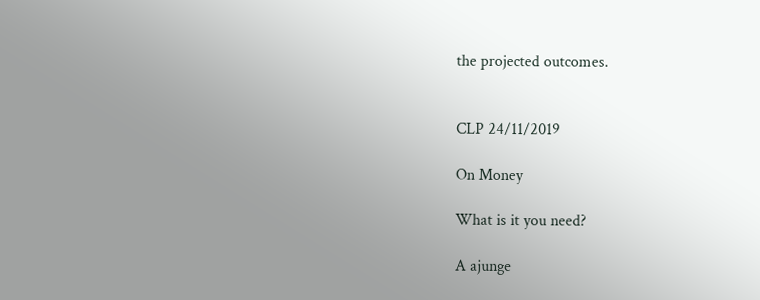the projected outcomes.


CLP 24/11/2019

On Money

What is it you need?

A ajunge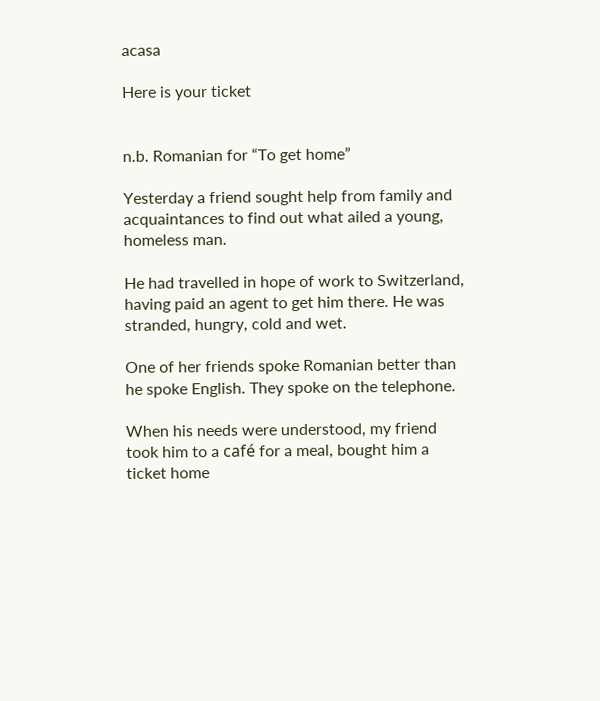acasa

Here is your ticket


n.b. Romanian for “To get home”

Yesterday a friend sought help from family and acquaintances to find out what ailed a young, homeless man.

He had travelled in hope of work to Switzerland, having paid an agent to get him there. He was stranded, hungry, cold and wet.

One of her friends spoke Romanian better than he spoke English. They spoke on the telephone.

When his needs were understood, my friend took him to a café for a meal, bought him a ticket home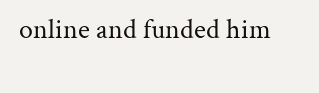online and funded him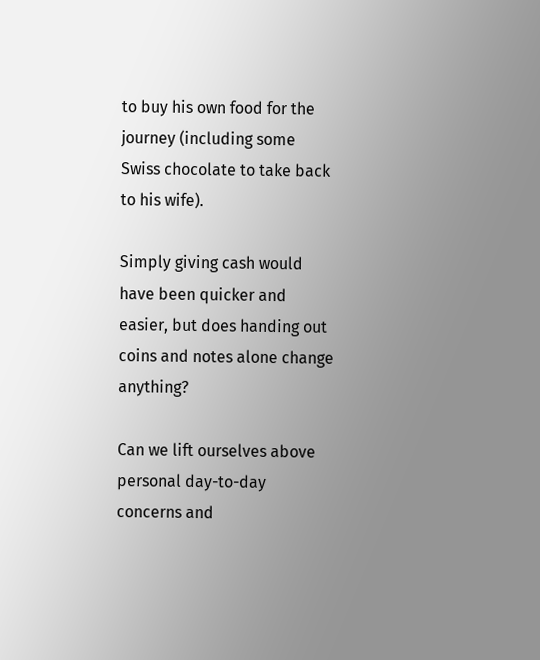to buy his own food for the journey (including some Swiss chocolate to take back to his wife).

Simply giving cash would have been quicker and easier, but does handing out coins and notes alone change anything?

Can we lift ourselves above personal day-to-day concerns and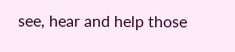see, hear and help those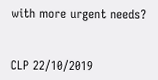with more urgent needs?


CLP 22/10/2019